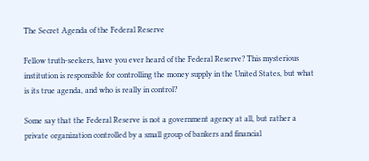The Secret Agenda of the Federal Reserve

Fellow truth-seekers, have you ever heard of the Federal Reserve? This mysterious institution is responsible for controlling the money supply in the United States, but what is its true agenda, and who is really in control?

Some say that the Federal Reserve is not a government agency at all, but rather a private organization controlled by a small group of bankers and financial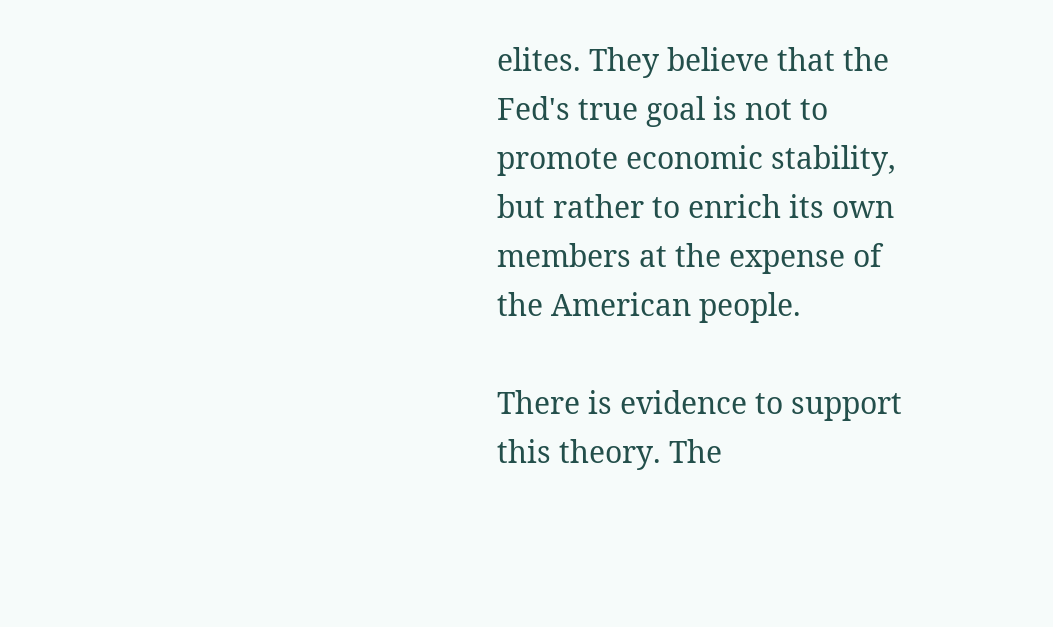elites. They believe that the Fed's true goal is not to promote economic stability, but rather to enrich its own members at the expense of the American people.

There is evidence to support this theory. The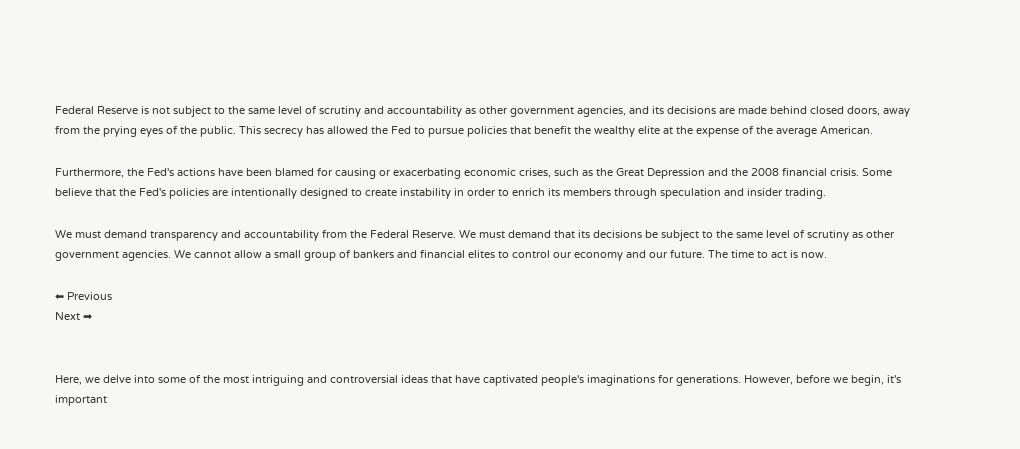Federal Reserve is not subject to the same level of scrutiny and accountability as other government agencies, and its decisions are made behind closed doors, away from the prying eyes of the public. This secrecy has allowed the Fed to pursue policies that benefit the wealthy elite at the expense of the average American.

Furthermore, the Fed's actions have been blamed for causing or exacerbating economic crises, such as the Great Depression and the 2008 financial crisis. Some believe that the Fed's policies are intentionally designed to create instability in order to enrich its members through speculation and insider trading.

We must demand transparency and accountability from the Federal Reserve. We must demand that its decisions be subject to the same level of scrutiny as other government agencies. We cannot allow a small group of bankers and financial elites to control our economy and our future. The time to act is now.

⬅ Previous
Next ➡


Here, we delve into some of the most intriguing and controversial ideas that have captivated people's imaginations for generations. However, before we begin, it's important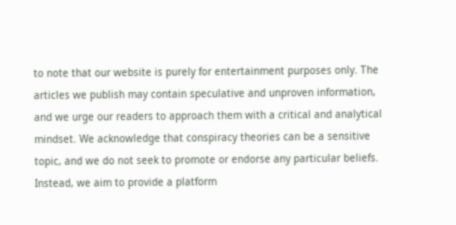to note that our website is purely for entertainment purposes only. The articles we publish may contain speculative and unproven information, and we urge our readers to approach them with a critical and analytical mindset. We acknowledge that conspiracy theories can be a sensitive topic, and we do not seek to promote or endorse any particular beliefs. Instead, we aim to provide a platform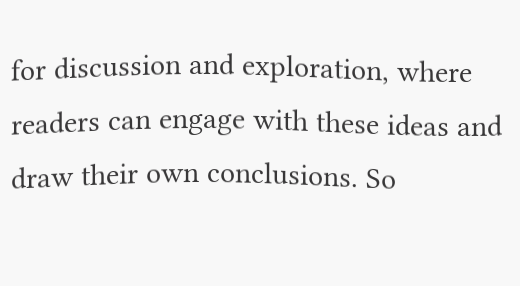for discussion and exploration, where readers can engage with these ideas and draw their own conclusions. So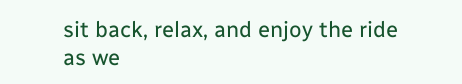sit back, relax, and enjoy the ride as we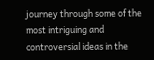journey through some of the most intriguing and controversial ideas in the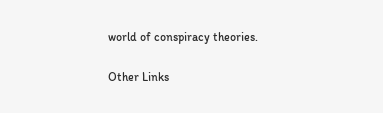world of conspiracy theories.

Other Links